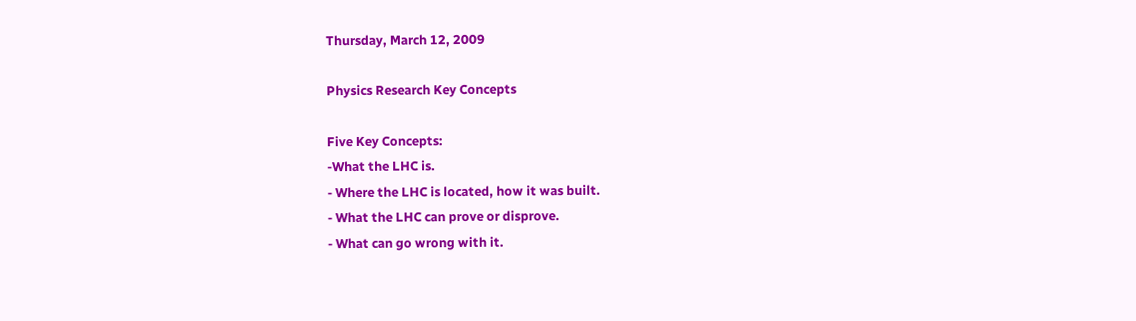Thursday, March 12, 2009

Physics Research Key Concepts

Five Key Concepts:
-What the LHC is.
- Where the LHC is located, how it was built.
- What the LHC can prove or disprove.
- What can go wrong with it.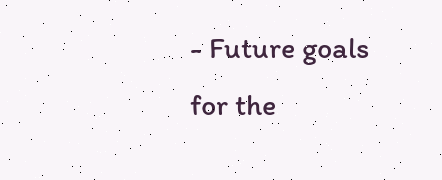- Future goals for the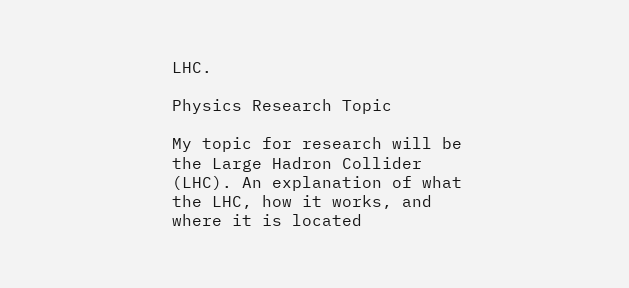LHC.

Physics Research Topic

My topic for research will be the Large Hadron Collider (LHC). An explanation of what the LHC, how it works, and where it is located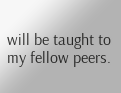will be taught to my fellow peers.